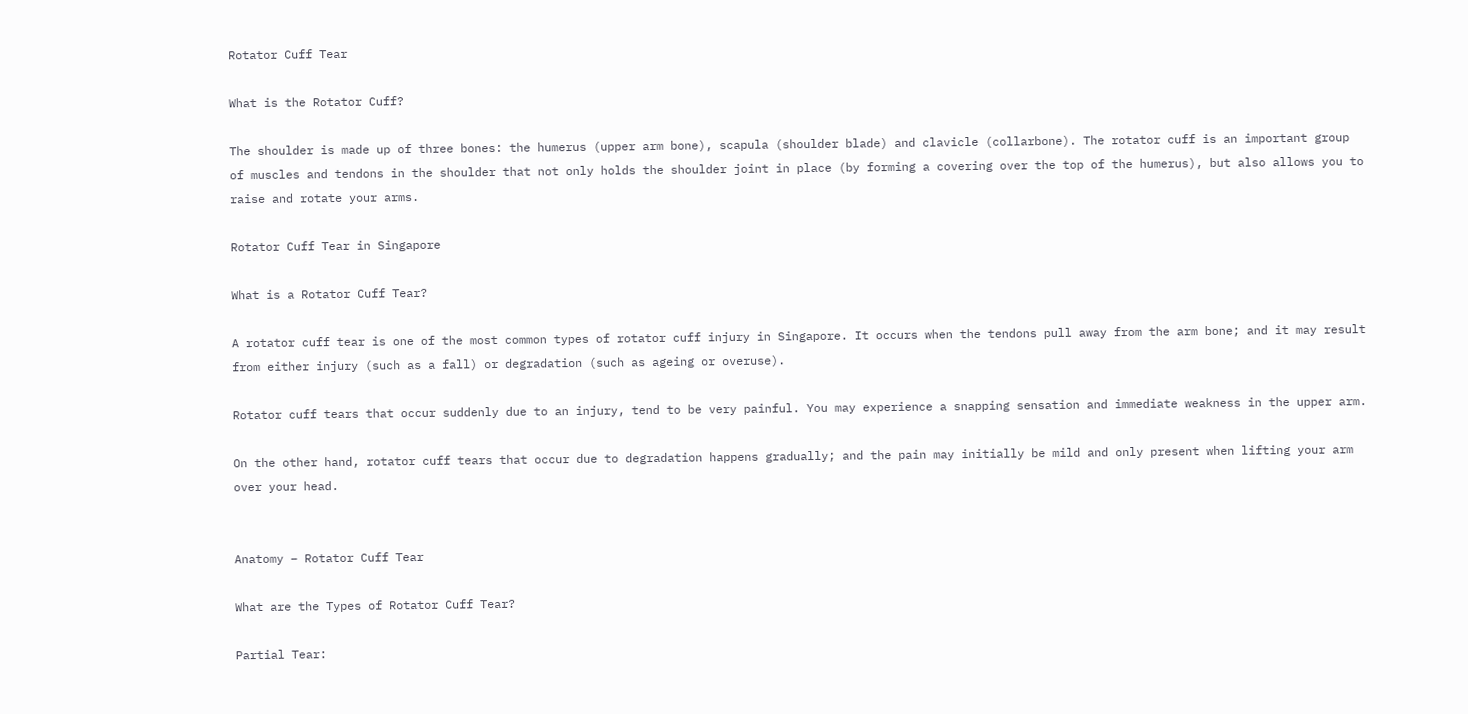Rotator Cuff Tear

What is the Rotator Cuff?

The shoulder is made up of three bones: the humerus (upper arm bone), scapula (shoulder blade) and clavicle (collarbone). The rotator cuff is an important group of muscles and tendons in the shoulder that not only holds the shoulder joint in place (by forming a covering over the top of the humerus), but also allows you to raise and rotate your arms.

Rotator Cuff Tear in Singapore

What is a Rotator Cuff Tear?

A rotator cuff tear is one of the most common types of rotator cuff injury in Singapore. It occurs when the tendons pull away from the arm bone; and it may result from either injury (such as a fall) or degradation (such as ageing or overuse).

Rotator cuff tears that occur suddenly due to an injury, tend to be very painful. You may experience a snapping sensation and immediate weakness in the upper arm.

On the other hand, rotator cuff tears that occur due to degradation happens gradually; and the pain may initially be mild and only present when lifting your arm over your head.


Anatomy – Rotator Cuff Tear

What are the Types of Rotator Cuff Tear?

Partial Tear: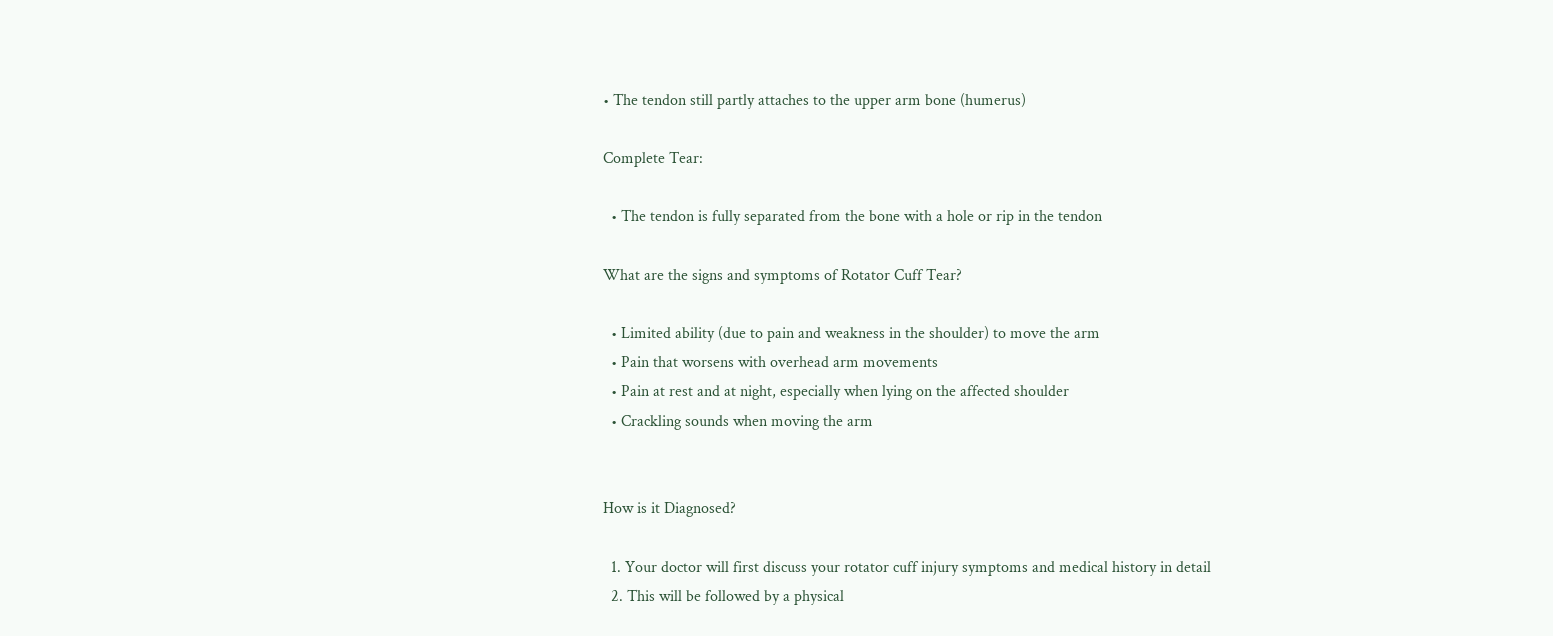• The tendon still partly attaches to the upper arm bone (humerus)

Complete Tear:

  • The tendon is fully separated from the bone with a hole or rip in the tendon

What are the signs and symptoms of Rotator Cuff Tear?

  • Limited ability (due to pain and weakness in the shoulder) to move the arm
  • Pain that worsens with overhead arm movements
  • Pain at rest and at night, especially when lying on the affected shoulder
  • Crackling sounds when moving the arm


How is it Diagnosed?

  1. Your doctor will first discuss your rotator cuff injury symptoms and medical history in detail
  2. This will be followed by a physical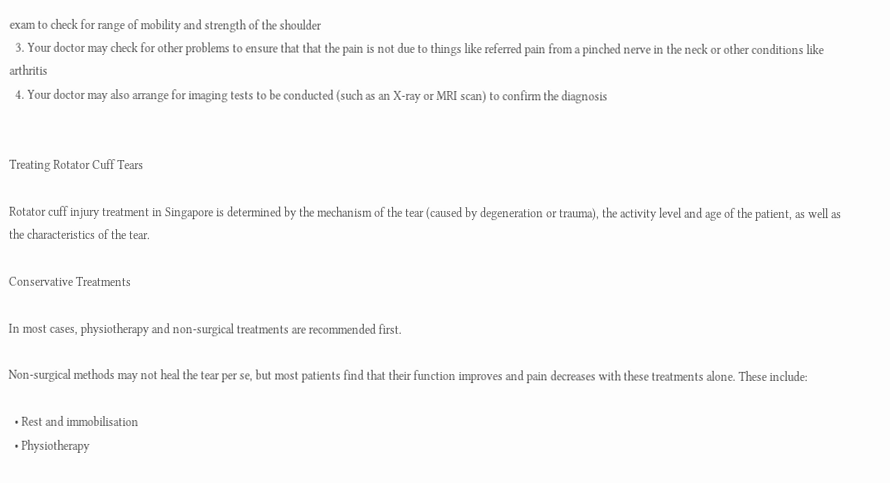exam to check for range of mobility and strength of the shoulder
  3. Your doctor may check for other problems to ensure that that the pain is not due to things like referred pain from a pinched nerve in the neck or other conditions like arthritis
  4. Your doctor may also arrange for imaging tests to be conducted (such as an X-ray or MRI scan) to confirm the diagnosis


Treating Rotator Cuff Tears

Rotator cuff injury treatment in Singapore is determined by the mechanism of the tear (caused by degeneration or trauma), the activity level and age of the patient, as well as the characteristics of the tear.

Conservative Treatments

In most cases, physiotherapy and non-surgical treatments are recommended first.

Non-surgical methods may not heal the tear per se, but most patients find that their function improves and pain decreases with these treatments alone. These include:

  • Rest and immobilisation
  • Physiotherapy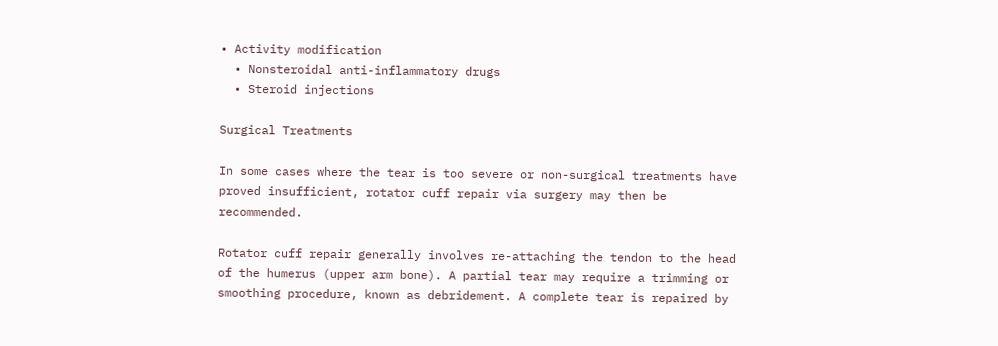• Activity modification
  • Nonsteroidal anti-inflammatory drugs
  • Steroid injections

Surgical Treatments

In some cases where the tear is too severe or non-surgical treatments have proved insufficient, rotator cuff repair via surgery may then be recommended.

Rotator cuff repair generally involves re-attaching the tendon to the head of the humerus (upper arm bone). A partial tear may require a trimming or smoothing procedure, known as debridement. A complete tear is repaired by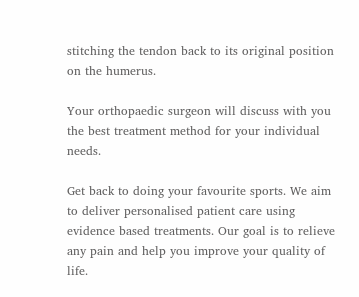stitching the tendon back to its original position on the humerus.

Your orthopaedic surgeon will discuss with you the best treatment method for your individual needs.

Get back to doing your favourite sports. We aim to deliver personalised patient care using evidence based treatments. Our goal is to relieve any pain and help you improve your quality of life.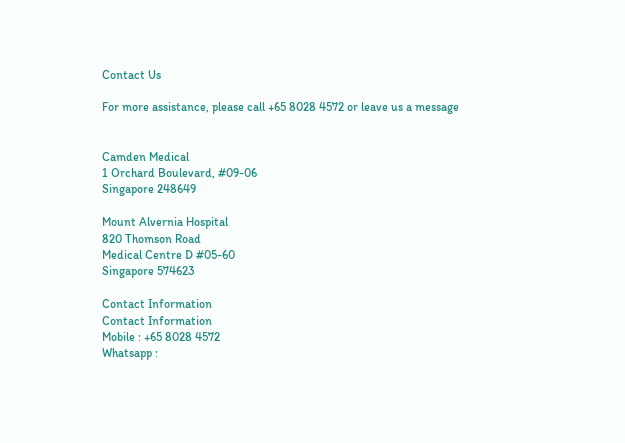Contact Us

For more assistance, please call +65 8028 4572 or leave us a message


Camden Medical
1 Orchard Boulevard, #09-06
Singapore 248649

Mount Alvernia Hospital
820 Thomson Road
Medical Centre D #05-60
Singapore 574623

Contact Information
Contact Information
Mobile : +65 8028 4572
Whatsapp :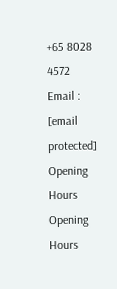+65 8028 4572
Email : [email protected]
Opening Hours
Opening Hours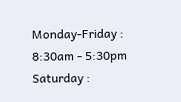Monday-Friday : 8:30am - 5:30pm
Saturday :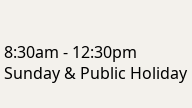8:30am - 12:30pm
Sunday & Public Holiday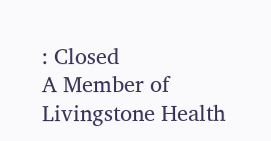: Closed
A Member of Livingstone Health